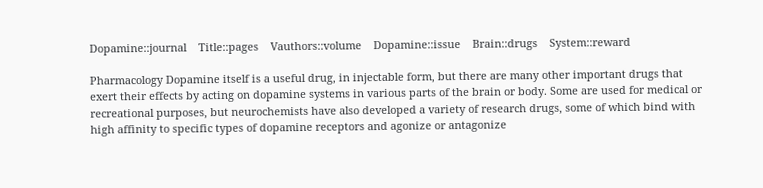Dopamine::journal    Title::pages    Vauthors::volume    Dopamine::issue    Brain::drugs    System::reward

Pharmacology Dopamine itself is a useful drug, in injectable form, but there are many other important drugs that exert their effects by acting on dopamine systems in various parts of the brain or body. Some are used for medical or recreational purposes, but neurochemists have also developed a variety of research drugs, some of which bind with high affinity to specific types of dopamine receptors and agonize or antagonize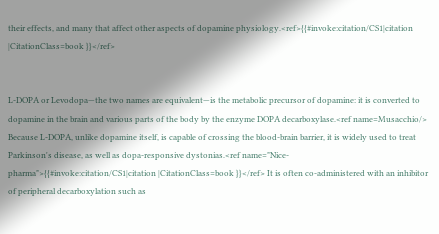their effects, and many that affect other aspects of dopamine physiology.<ref>{{#invoke:citation/CS1|citation |CitationClass=book }}</ref>


L-DOPA or Levodopa—the two names are equivalent—is the metabolic precursor of dopamine: it is converted to dopamine in the brain and various parts of the body by the enzyme DOPA decarboxylase.<ref name=Musacchio/> Because L-DOPA, unlike dopamine itself, is capable of crossing the blood-brain barrier, it is widely used to treat Parkinson's disease, as well as dopa-responsive dystonias.<ref name="Nice-pharma">{{#invoke:citation/CS1|citation |CitationClass=book }}</ref> It is often co-administered with an inhibitor of peripheral decarboxylation such as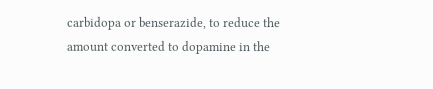carbidopa or benserazide, to reduce the amount converted to dopamine in the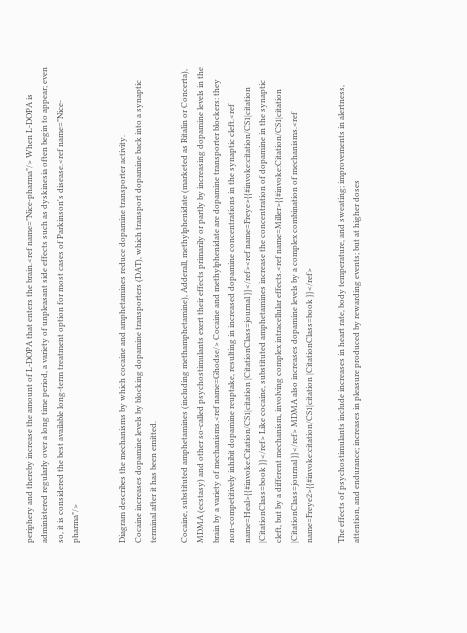periphery and thereby increase the amount of L-DOPA that enters the brain.<ref name="Nice-pharma"/> When L-DOPA is administered regularly over a long time period, a variety of unpleasant side effects such as dyskinesia often begin to appear; even so, it is considered the best available long-term treatment option for most cases of Parkinson's disease.<ref name="Nice-pharma"/>


Diagram describes the mechanisms by which cocaine and amphetamines reduce dopamine transporter activity.
Cocaine increases dopamine levels by blocking dopamine transporters (DAT), which transport dopamine back into a synaptic terminal after it has been emitted.

Cocaine, substituted amphetamines (including methamphetamine), Adderall, methylphenidate (marketed as Ritalin or Concerta), MDMA (ecstasy) and other so-called psychostimulants exert their effects primarily or partly by increasing dopamine levels in the brain by a variety of mechanisms.<ref name=Ghodse/> Cocaine and methylphenidate are dopamine transporter blockers: they non-competitively inhibit dopamine reuptake, resulting in increased dopamine concentrations in the synaptic cleft.<ref name=Heal>{{#invoke:Citation/CS1|citation |CitationClass=journal }}</ref><ref name=Freye>{{#invoke:citation/CS1|citation |CitationClass=book }}</ref> Like cocaine, substituted amphetamines increase the concentration of dopamine in the synaptic cleft, but by a different mechanism, involving complex intracellular effects.<ref name=Miller>{{#invoke:Citation/CS1|citation |CitationClass=journal }}</ref> MDMA also increases dopamine levels by a complex combination of mechanisms.<ref name=Freye2>{{#invoke:citation/CS1|citation |CitationClass=book }}</ref>

The effects of psychostimulants include increases in heart rate, body temperature, and sweating; improvements in alertness, attention, and endurance; increases in pleasure produced by rewarding events; but at higher doses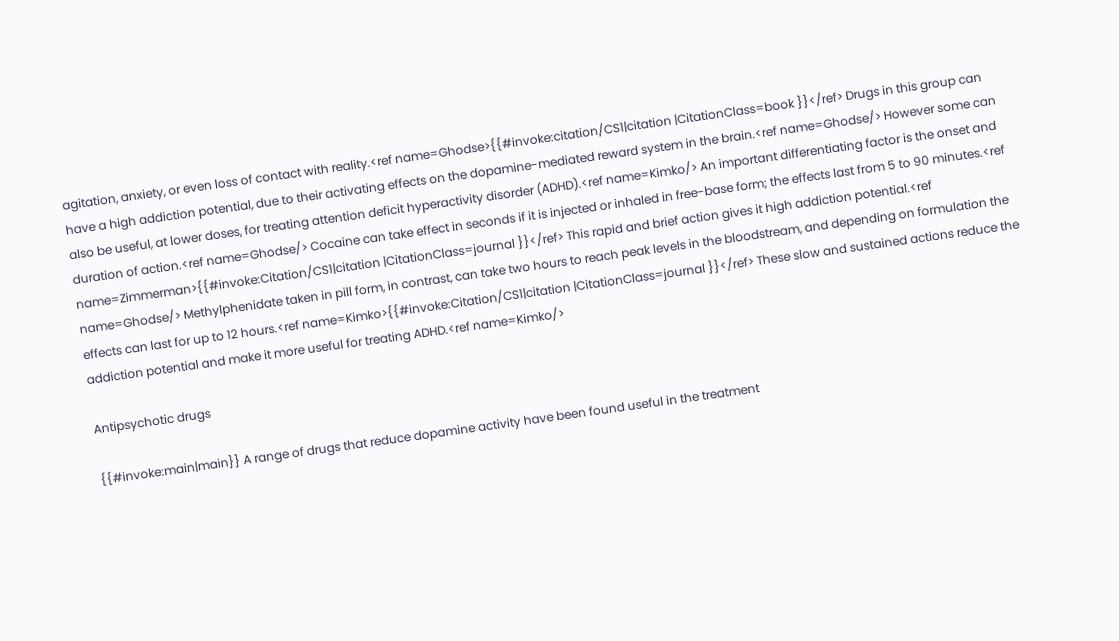agitation, anxiety, or even loss of contact with reality.<ref name=Ghodse>{{#invoke:citation/CS1|citation |CitationClass=book }}</ref> Drugs in this group can have a high addiction potential, due to their activating effects on the dopamine-mediated reward system in the brain.<ref name=Ghodse/> However some can also be useful, at lower doses, for treating attention deficit hyperactivity disorder (ADHD).<ref name=Kimko/> An important differentiating factor is the onset and duration of action.<ref name=Ghodse/> Cocaine can take effect in seconds if it is injected or inhaled in free-base form; the effects last from 5 to 90 minutes.<ref name=Zimmerman>{{#invoke:Citation/CS1|citation |CitationClass=journal }}</ref> This rapid and brief action gives it high addiction potential.<ref name=Ghodse/> Methylphenidate taken in pill form, in contrast, can take two hours to reach peak levels in the bloodstream, and depending on formulation the effects can last for up to 12 hours.<ref name=Kimko>{{#invoke:Citation/CS1|citation |CitationClass=journal }}</ref> These slow and sustained actions reduce the addiction potential and make it more useful for treating ADHD.<ref name=Kimko/>

Antipsychotic drugs

{{#invoke:main|main}} A range of drugs that reduce dopamine activity have been found useful in the treatment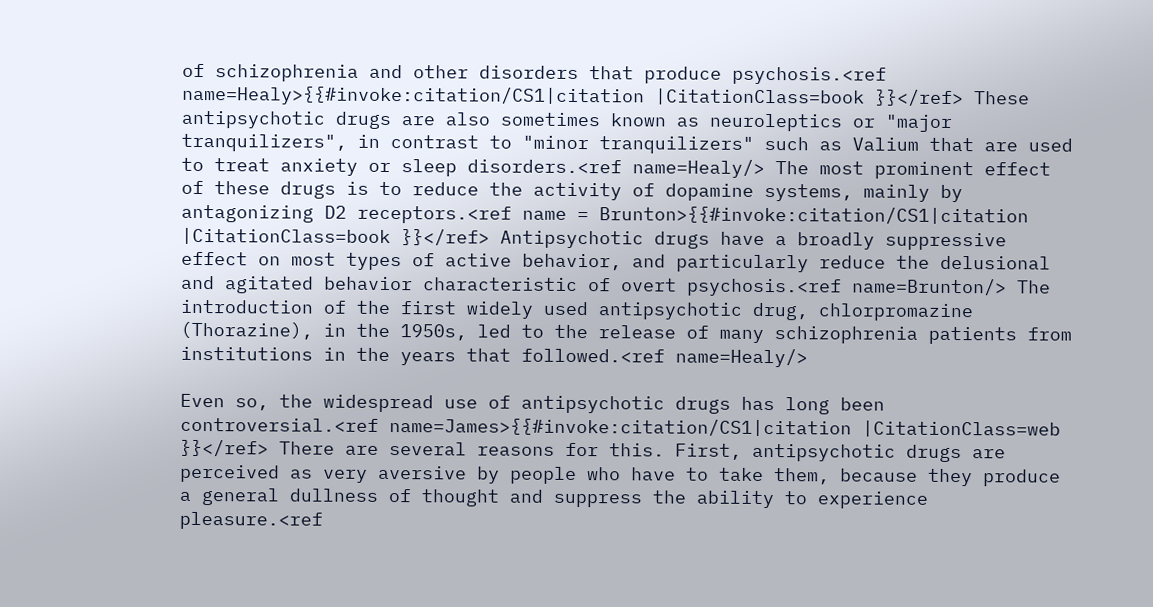of schizophrenia and other disorders that produce psychosis.<ref name=Healy>{{#invoke:citation/CS1|citation |CitationClass=book }}</ref> These antipsychotic drugs are also sometimes known as neuroleptics or "major tranquilizers", in contrast to "minor tranquilizers" such as Valium that are used to treat anxiety or sleep disorders.<ref name=Healy/> The most prominent effect of these drugs is to reduce the activity of dopamine systems, mainly by antagonizing D2 receptors.<ref name = Brunton>{{#invoke:citation/CS1|citation |CitationClass=book }}</ref> Antipsychotic drugs have a broadly suppressive effect on most types of active behavior, and particularly reduce the delusional and agitated behavior characteristic of overt psychosis.<ref name=Brunton/> The introduction of the first widely used antipsychotic drug, chlorpromazine (Thorazine), in the 1950s, led to the release of many schizophrenia patients from institutions in the years that followed.<ref name=Healy/>

Even so, the widespread use of antipsychotic drugs has long been controversial.<ref name=James>{{#invoke:citation/CS1|citation |CitationClass=web }}</ref> There are several reasons for this. First, antipsychotic drugs are perceived as very aversive by people who have to take them, because they produce a general dullness of thought and suppress the ability to experience pleasure.<ref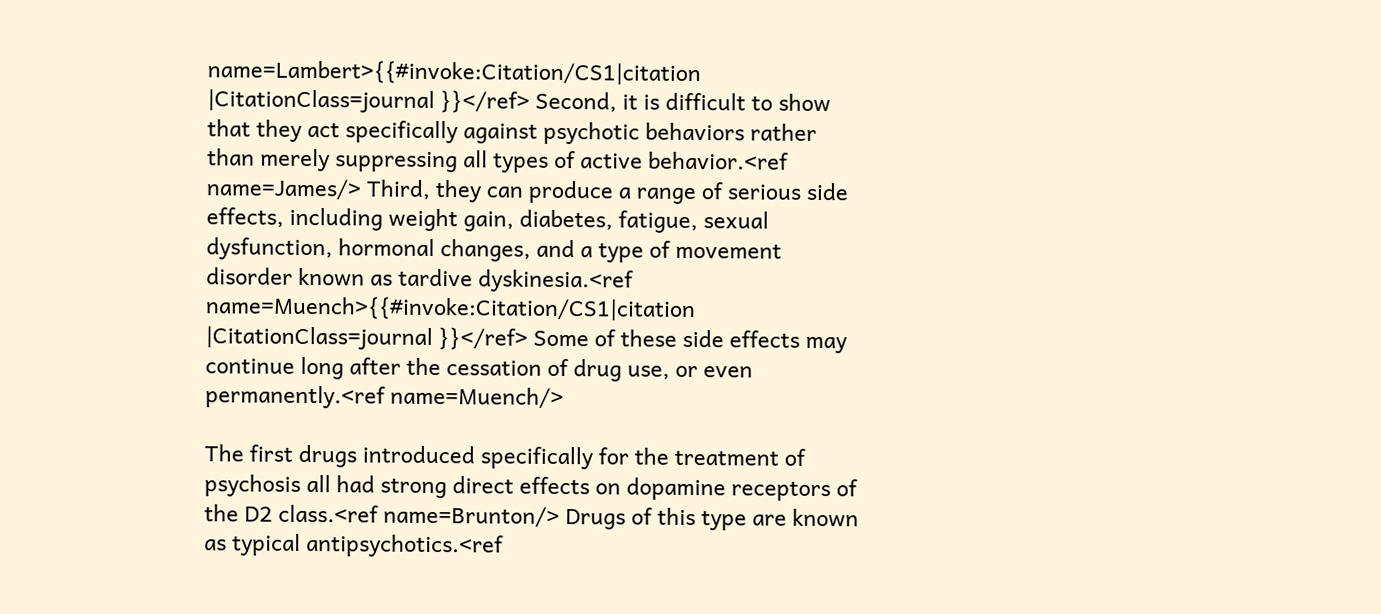name=Lambert>{{#invoke:Citation/CS1|citation |CitationClass=journal }}</ref> Second, it is difficult to show that they act specifically against psychotic behaviors rather than merely suppressing all types of active behavior.<ref name=James/> Third, they can produce a range of serious side effects, including weight gain, diabetes, fatigue, sexual dysfunction, hormonal changes, and a type of movement disorder known as tardive dyskinesia.<ref name=Muench>{{#invoke:Citation/CS1|citation |CitationClass=journal }}</ref> Some of these side effects may continue long after the cessation of drug use, or even permanently.<ref name=Muench/>

The first drugs introduced specifically for the treatment of psychosis all had strong direct effects on dopamine receptors of the D2 class.<ref name=Brunton/> Drugs of this type are known as typical antipsychotics.<ref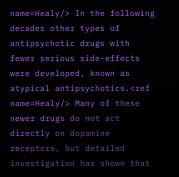name=Healy/> In the following decades other types of antipsychotic drugs with fewer serious side-effects were developed, known as atypical antipsychotics.<ref name=Healy/> Many of these newer drugs do not act directly on dopamine receptors, but detailed investigation has shown that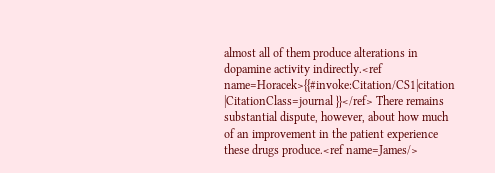almost all of them produce alterations in dopamine activity indirectly.<ref name=Horacek>{{#invoke:Citation/CS1|citation |CitationClass=journal }}</ref> There remains substantial dispute, however, about how much of an improvement in the patient experience these drugs produce.<ref name=James/>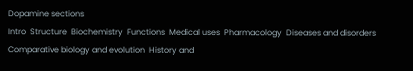Dopamine sections
Intro  Structure  Biochemistry  Functions  Medical uses  Pharmacology  Diseases and disorders  Comparative biology and evolution  History and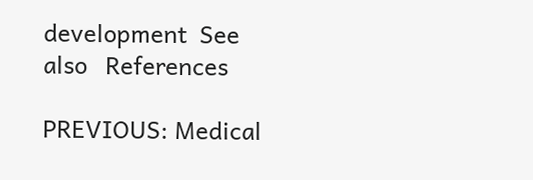development  See also   References

PREVIOUS: Medical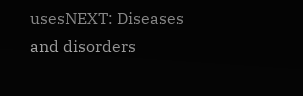usesNEXT: Diseases and disorders